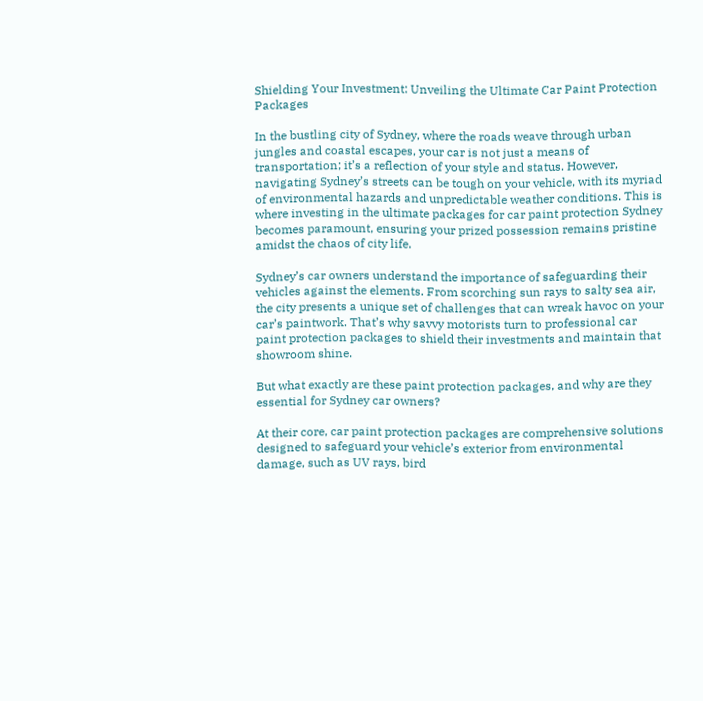Shielding Your Investment: Unveiling the Ultimate Car Paint Protection Packages

In the bustling city of Sydney, where the roads weave through urban jungles and coastal escapes, your car is not just a means of transportation; it’s a reflection of your style and status. However, navigating Sydney’s streets can be tough on your vehicle, with its myriad of environmental hazards and unpredictable weather conditions. This is where investing in the ultimate packages for car paint protection Sydney becomes paramount, ensuring your prized possession remains pristine amidst the chaos of city life.

Sydney’s car owners understand the importance of safeguarding their vehicles against the elements. From scorching sun rays to salty sea air, the city presents a unique set of challenges that can wreak havoc on your car’s paintwork. That’s why savvy motorists turn to professional car paint protection packages to shield their investments and maintain that showroom shine.

But what exactly are these paint protection packages, and why are they essential for Sydney car owners?

At their core, car paint protection packages are comprehensive solutions designed to safeguard your vehicle’s exterior from environmental damage, such as UV rays, bird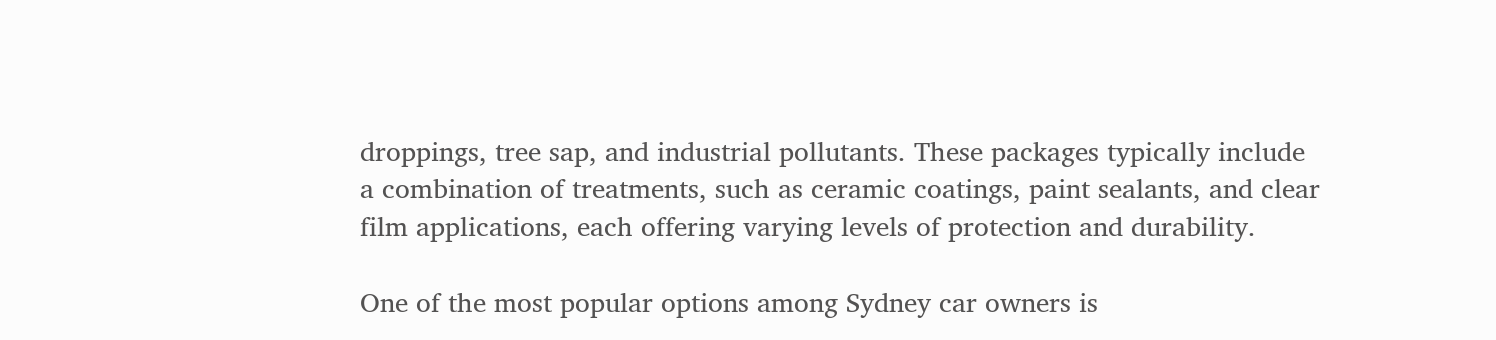droppings, tree sap, and industrial pollutants. These packages typically include a combination of treatments, such as ceramic coatings, paint sealants, and clear film applications, each offering varying levels of protection and durability.

One of the most popular options among Sydney car owners is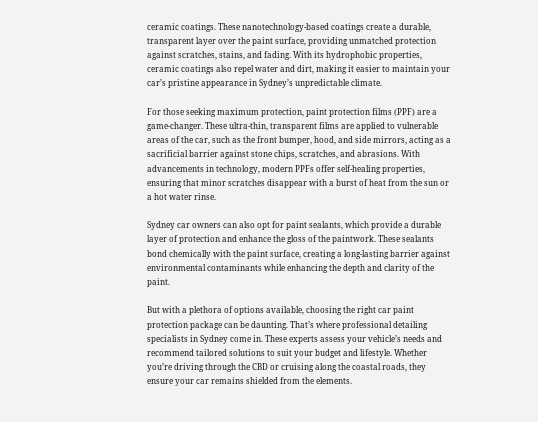ceramic coatings. These nanotechnology-based coatings create a durable, transparent layer over the paint surface, providing unmatched protection against scratches, stains, and fading. With its hydrophobic properties, ceramic coatings also repel water and dirt, making it easier to maintain your car’s pristine appearance in Sydney’s unpredictable climate.

For those seeking maximum protection, paint protection films (PPF) are a game-changer. These ultra-thin, transparent films are applied to vulnerable areas of the car, such as the front bumper, hood, and side mirrors, acting as a sacrificial barrier against stone chips, scratches, and abrasions. With advancements in technology, modern PPFs offer self-healing properties, ensuring that minor scratches disappear with a burst of heat from the sun or a hot water rinse.

Sydney car owners can also opt for paint sealants, which provide a durable layer of protection and enhance the gloss of the paintwork. These sealants bond chemically with the paint surface, creating a long-lasting barrier against environmental contaminants while enhancing the depth and clarity of the paint.

But with a plethora of options available, choosing the right car paint protection package can be daunting. That’s where professional detailing specialists in Sydney come in. These experts assess your vehicle’s needs and recommend tailored solutions to suit your budget and lifestyle. Whether you’re driving through the CBD or cruising along the coastal roads, they ensure your car remains shielded from the elements.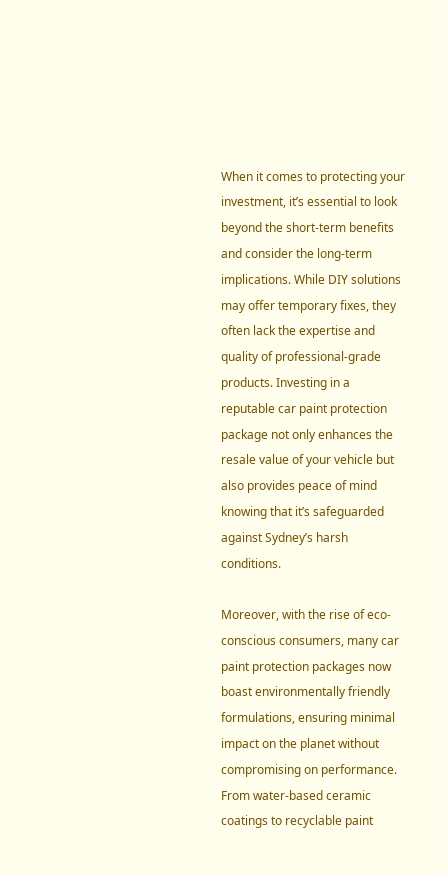When it comes to protecting your investment, it’s essential to look beyond the short-term benefits and consider the long-term implications. While DIY solutions may offer temporary fixes, they often lack the expertise and quality of professional-grade products. Investing in a reputable car paint protection package not only enhances the resale value of your vehicle but also provides peace of mind knowing that it’s safeguarded against Sydney’s harsh conditions.

Moreover, with the rise of eco-conscious consumers, many car paint protection packages now boast environmentally friendly formulations, ensuring minimal impact on the planet without compromising on performance. From water-based ceramic coatings to recyclable paint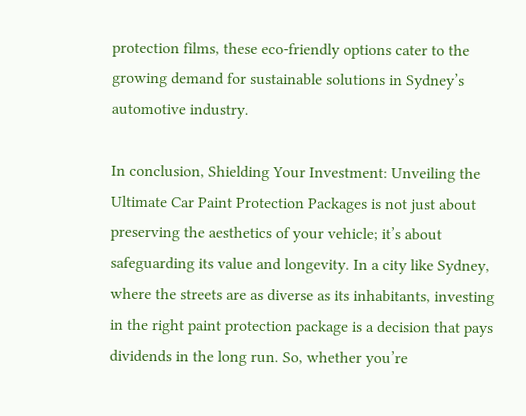protection films, these eco-friendly options cater to the growing demand for sustainable solutions in Sydney’s automotive industry.

In conclusion, Shielding Your Investment: Unveiling the Ultimate Car Paint Protection Packages is not just about preserving the aesthetics of your vehicle; it’s about safeguarding its value and longevity. In a city like Sydney, where the streets are as diverse as its inhabitants, investing in the right paint protection package is a decision that pays dividends in the long run. So, whether you’re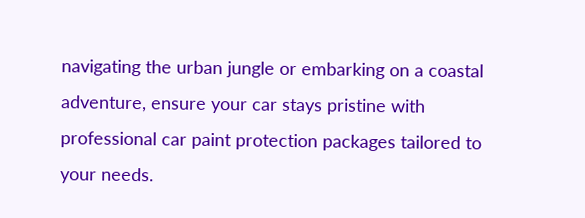navigating the urban jungle or embarking on a coastal adventure, ensure your car stays pristine with professional car paint protection packages tailored to your needs.